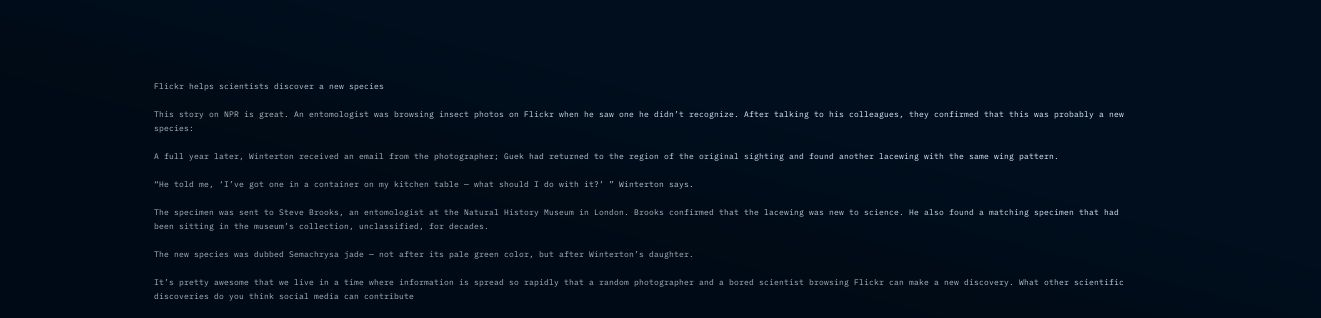Flickr helps scientists discover a new species

This story on NPR is great. An entomologist was browsing insect photos on Flickr when he saw one he didn’t recognize. After talking to his colleagues, they confirmed that this was probably a new species:

A full year later, Winterton received an email from the photographer; Guek had returned to the region of the original sighting and found another lacewing with the same wing pattern.

“He told me, ‘I’ve got one in a container on my kitchen table — what should I do with it?’ ” Winterton says.

The specimen was sent to Steve Brooks, an entomologist at the Natural History Museum in London. Brooks confirmed that the lacewing was new to science. He also found a matching specimen that had been sitting in the museum’s collection, unclassified, for decades.

The new species was dubbed Semachrysa jade — not after its pale green color, but after Winterton’s daughter.

It’s pretty awesome that we live in a time where information is spread so rapidly that a random photographer and a bored scientist browsing Flickr can make a new discovery. What other scientific discoveries do you think social media can contribute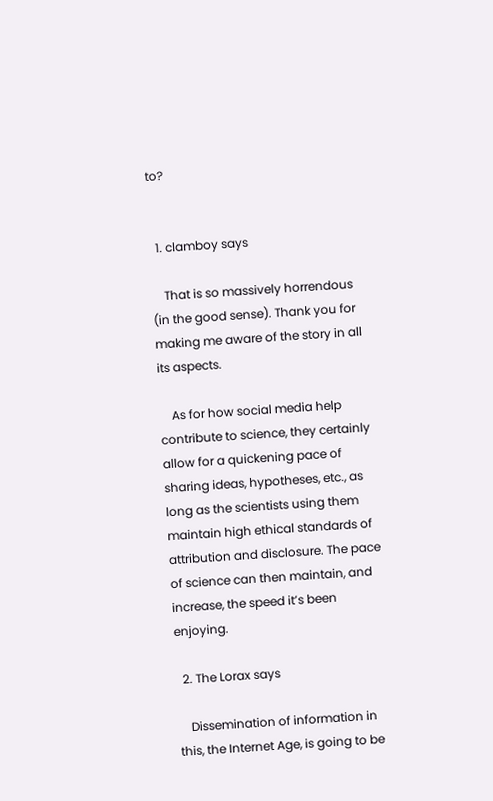to?


  1. clamboy says

    That is so massively horrendous (in the good sense). Thank you for making me aware of the story in all its aspects.

    As for how social media help contribute to science, they certainly allow for a quickening pace of sharing ideas, hypotheses, etc., as long as the scientists using them maintain high ethical standards of attribution and disclosure. The pace of science can then maintain, and increase, the speed it’s been enjoying.

  2. The Lorax says

    Dissemination of information in this, the Internet Age, is going to be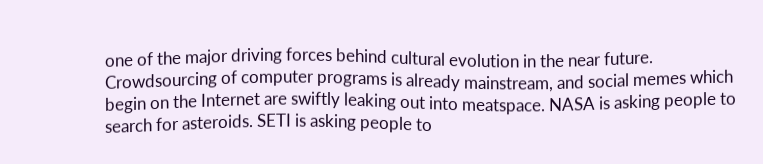one of the major driving forces behind cultural evolution in the near future. Crowdsourcing of computer programs is already mainstream, and social memes which begin on the Internet are swiftly leaking out into meatspace. NASA is asking people to search for asteroids. SETI is asking people to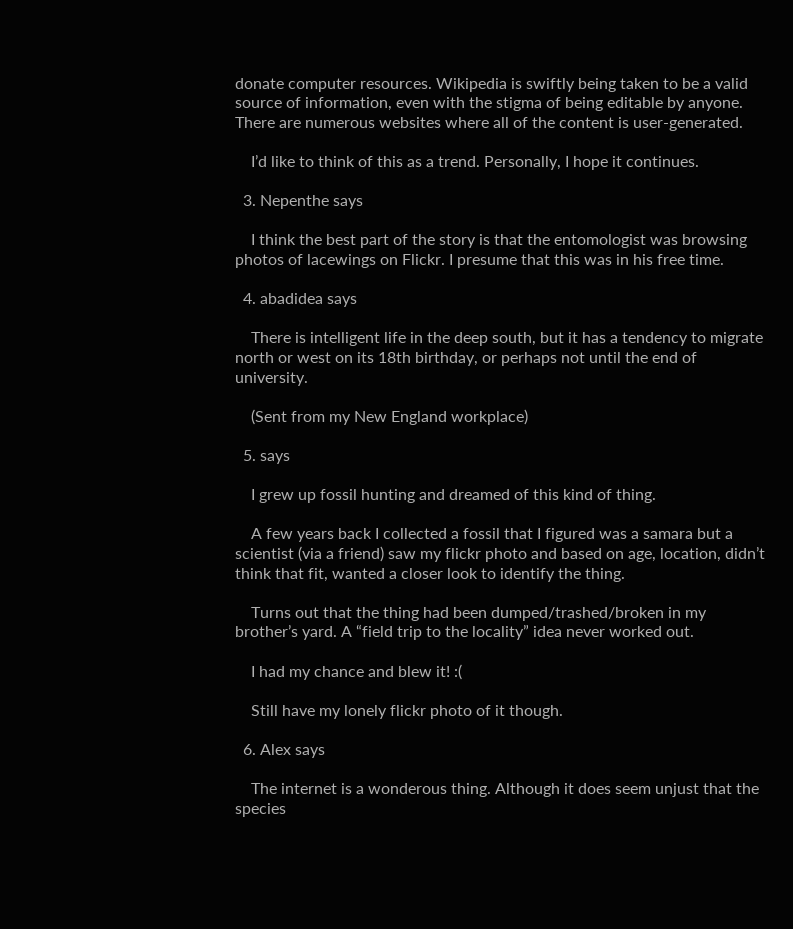donate computer resources. Wikipedia is swiftly being taken to be a valid source of information, even with the stigma of being editable by anyone. There are numerous websites where all of the content is user-generated.

    I’d like to think of this as a trend. Personally, I hope it continues.

  3. Nepenthe says

    I think the best part of the story is that the entomologist was browsing photos of lacewings on Flickr. I presume that this was in his free time.

  4. abadidea says

    There is intelligent life in the deep south, but it has a tendency to migrate north or west on its 18th birthday, or perhaps not until the end of university.

    (Sent from my New England workplace)

  5. says

    I grew up fossil hunting and dreamed of this kind of thing.

    A few years back I collected a fossil that I figured was a samara but a scientist (via a friend) saw my flickr photo and based on age, location, didn’t think that fit, wanted a closer look to identify the thing.

    Turns out that the thing had been dumped/trashed/broken in my brother’s yard. A “field trip to the locality” idea never worked out.

    I had my chance and blew it! :(

    Still have my lonely flickr photo of it though.

  6. Alex says

    The internet is a wonderous thing. Although it does seem unjust that the species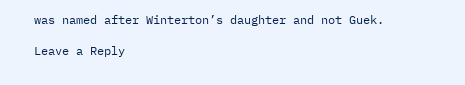was named after Winterton’s daughter and not Guek.

Leave a Reply